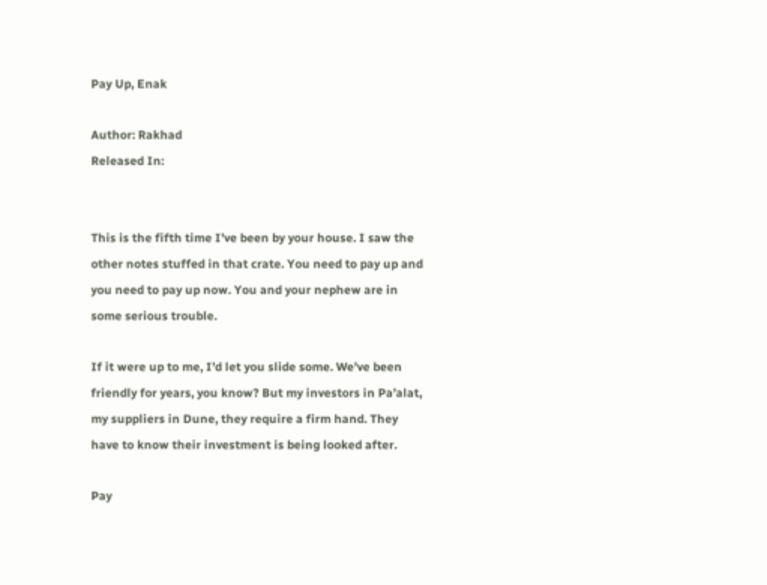Pay Up, Enak

Author: Rakhad
Released In:


This is the fifth time I’ve been by your house. I saw the other notes stuffed in that crate. You need to pay up and you need to pay up now. You and your nephew are in some serious trouble.

If it were up to me, I’d let you slide some. We’ve been friendly for years, you know? But my investors in Pa’alat, my suppliers in Dune, they require a firm hand. They have to know their investment is being looked after.

Pay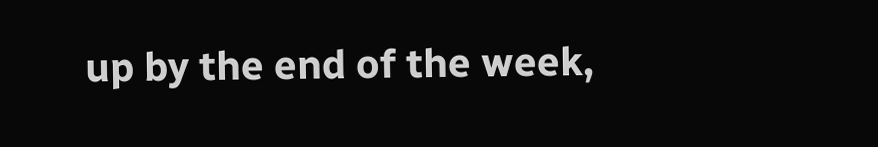up by the end of the week,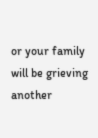or your family will be grieving another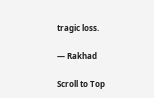tragic loss.

— Rakhad

Scroll to Top